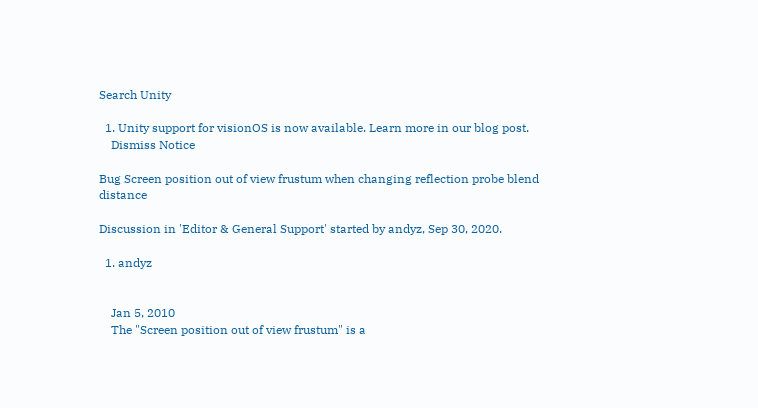Search Unity

  1. Unity support for visionOS is now available. Learn more in our blog post.
    Dismiss Notice

Bug Screen position out of view frustum when changing reflection probe blend distance

Discussion in 'Editor & General Support' started by andyz, Sep 30, 2020.

  1. andyz


    Jan 5, 2010
    The "Screen position out of view frustum" is a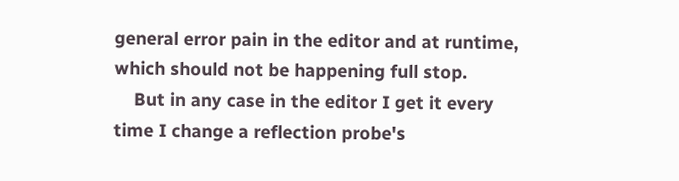general error pain in the editor and at runtime, which should not be happening full stop.
    But in any case in the editor I get it every time I change a reflection probe's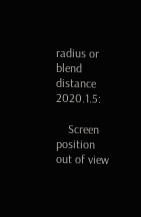radius or blend distance 2020.1.5:

    Screen position out of view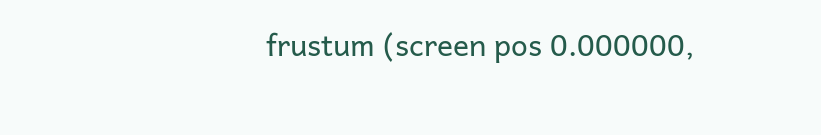frustum (screen pos 0.000000,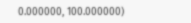0.000000, 100.000000)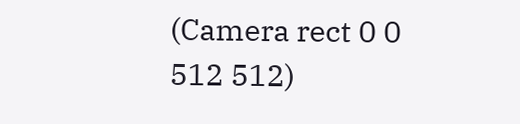(Camera rect 0 0 512 512)